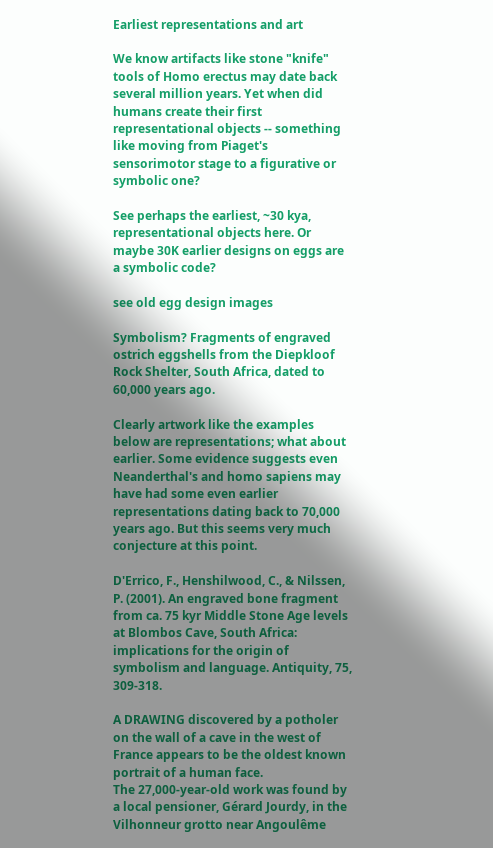Earliest representations and art

We know artifacts like stone "knife" tools of Homo erectus may date back several million years. Yet when did humans create their first representational objects -- something like moving from Piaget's sensorimotor stage to a figurative or symbolic one?

See perhaps the earliest, ~30 kya, representational objects here. Or maybe 30K earlier designs on eggs are a symbolic code?

see old egg design images

Symbolism? Fragments of engraved ostrich eggshells from the Diepkloof Rock Shelter, South Africa, dated to 60,000 years ago.

Clearly artwork like the examples below are representations; what about earlier. Some evidence suggests even Neanderthal's and homo sapiens may have had some even earlier representations dating back to 70,000 years ago. But this seems very much conjecture at this point.

D'Errico, F., Henshilwood, C., & Nilssen, P. (2001). An engraved bone fragment from ca. 75 kyr Middle Stone Age levels at Blombos Cave, South Africa: implications for the origin of symbolism and language. Antiquity, 75, 309-318.

A DRAWING discovered by a potholer on the wall of a cave in the west of France appears to be the oldest known portrait of a human face.
The 27,000-year-old work was found by a local pensioner, Gérard Jourdy, in the Vilhonneur grotto near Angoulême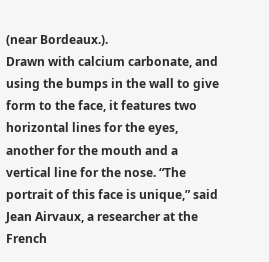(near Bordeaux.).
Drawn with calcium carbonate, and using the bumps in the wall to give form to the face, it features two horizontal lines for the eyes, another for the mouth and a vertical line for the nose. “The portrait of this face is unique,” said Jean Airvaux, a researcher at the French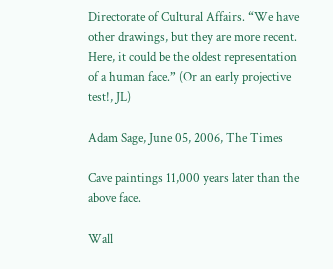Directorate of Cultural Affairs. “We have other drawings, but they are more recent. Here, it could be the oldest representation of a human face.” (Or an early projective test!, JL)

Adam Sage, June 05, 2006, The Times

Cave paintings 11,000 years later than the above face.

Wall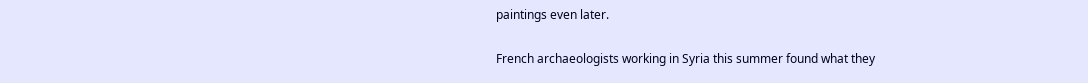paintings even later.

French archaeologists working in Syria this summer found what they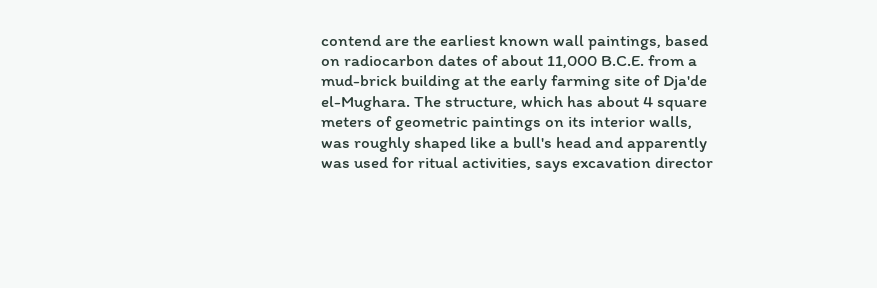contend are the earliest known wall paintings, based on radiocarbon dates of about 11,000 B.C.E. from a mud-brick building at the early farming site of Dja'de el-Mughara. The structure, which has about 4 square meters of geometric paintings on its interior walls, was roughly shaped like a bull's head and apparently was used for ritual activities, says excavation director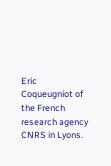Eric Coqueugniot of the French research agency CNRS in Lyons.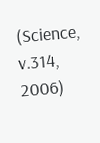(Science, v.314, 2006)